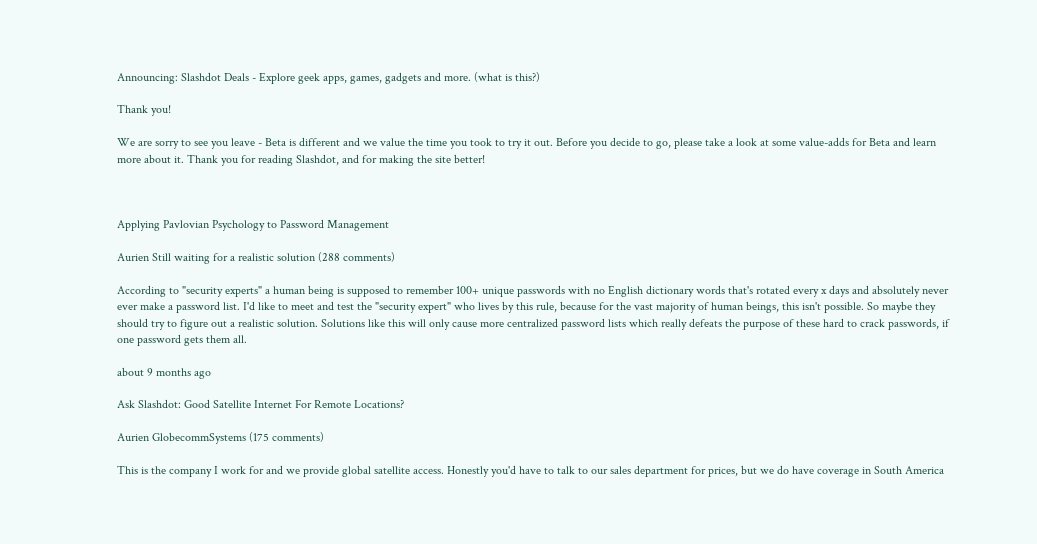Announcing: Slashdot Deals - Explore geek apps, games, gadgets and more. (what is this?)

Thank you!

We are sorry to see you leave - Beta is different and we value the time you took to try it out. Before you decide to go, please take a look at some value-adds for Beta and learn more about it. Thank you for reading Slashdot, and for making the site better!



Applying Pavlovian Psychology to Password Management

Aurien Still waiting for a realistic solution (288 comments)

According to "security experts" a human being is supposed to remember 100+ unique passwords with no English dictionary words that's rotated every x days and absolutely never ever make a password list. I'd like to meet and test the "security expert" who lives by this rule, because for the vast majority of human beings, this isn't possible. So maybe they should try to figure out a realistic solution. Solutions like this will only cause more centralized password lists which really defeats the purpose of these hard to crack passwords, if one password gets them all.

about 9 months ago

Ask Slashdot: Good Satellite Internet For Remote Locations?

Aurien GlobecommSystems (175 comments)

This is the company I work for and we provide global satellite access. Honestly you'd have to talk to our sales department for prices, but we do have coverage in South America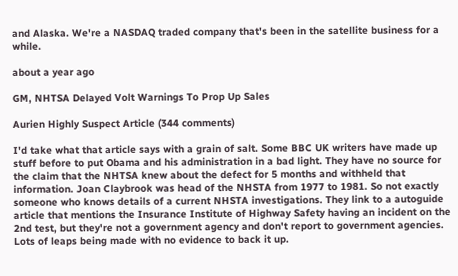and Alaska. We're a NASDAQ traded company that's been in the satellite business for a while.

about a year ago

GM, NHTSA Delayed Volt Warnings To Prop Up Sales

Aurien Highly Suspect Article (344 comments)

I'd take what that article says with a grain of salt. Some BBC UK writers have made up stuff before to put Obama and his administration in a bad light. They have no source for the claim that the NHTSA knew about the defect for 5 months and withheld that information. Joan Claybrook was head of the NHSTA from 1977 to 1981. So not exactly someone who knows details of a current NHSTA investigations. They link to a autoguide article that mentions the Insurance Institute of Highway Safety having an incident on the 2nd test, but they're not a government agency and don't report to government agencies. Lots of leaps being made with no evidence to back it up.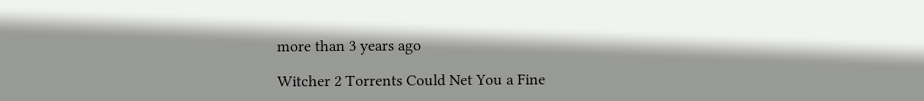more than 3 years ago

Witcher 2 Torrents Could Net You a Fine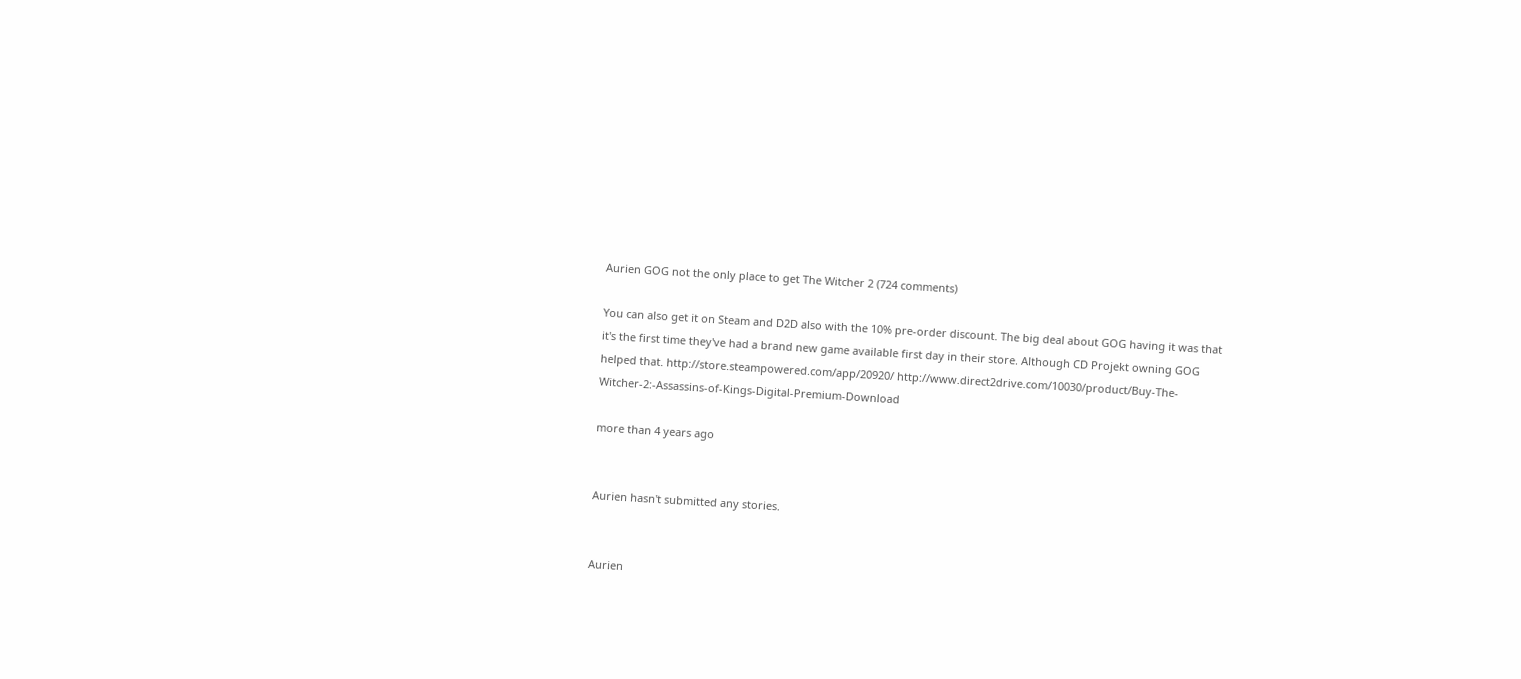Aurien GOG not the only place to get The Witcher 2 (724 comments)

You can also get it on Steam and D2D also with the 10% pre-order discount. The big deal about GOG having it was that it's the first time they've had a brand new game available first day in their store. Although CD Projekt owning GOG helped that. http://store.steampowered.com/app/20920/ http://www.direct2drive.com/10030/product/Buy-The-Witcher-2:-Assassins-of-Kings-Digital-Premium-Download

more than 4 years ago


Aurien hasn't submitted any stories.


Aurien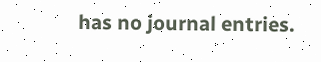has no journal entries.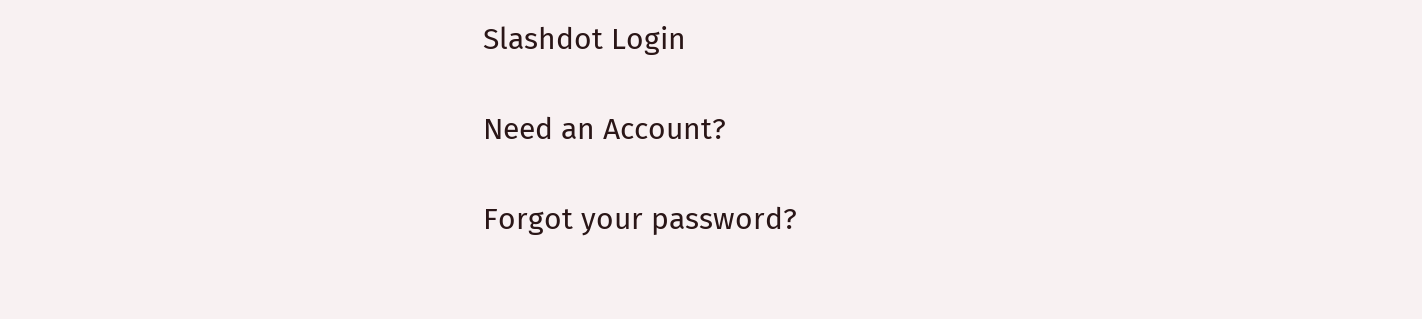Slashdot Login

Need an Account?

Forgot your password?